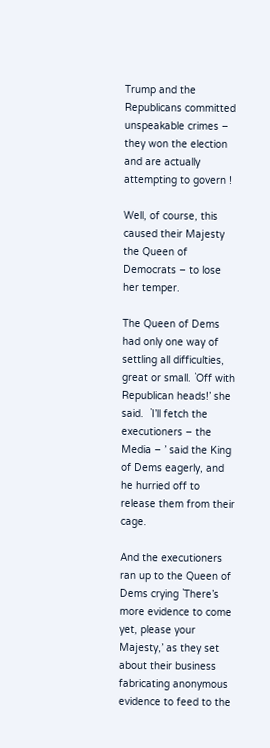Trump and the Republicans committed unspeakable crimes – they won the election and are actually attempting to govern !

Well, of course, this caused their Majesty the Queen of Democrats – to lose her temper.

The Queen of Dems had only one way of settling all difficulties, great or small. `Off with Republican heads!’ she said.  `I’ll fetch the executioners – the Media – ’ said the King of Dems eagerly, and he hurried off to release them from their cage.

And the executioners  ran up to the Queen of Dems crying `There’s more evidence to come yet, please your Majesty,’ as they set about their business fabricating anonymous evidence to feed to the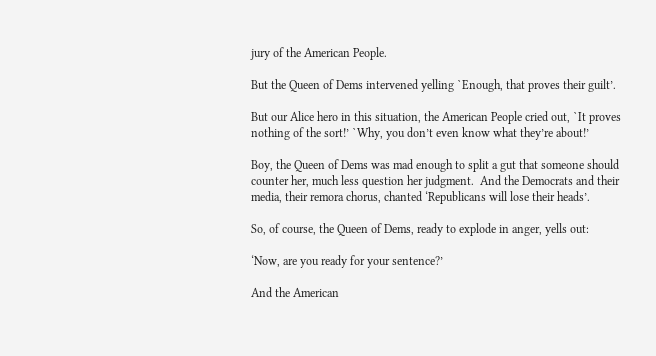jury of the American People.

But the Queen of Dems intervened yelling `Enough, that proves their guilt’.

But our Alice hero in this situation, the American People cried out, `It proves nothing of the sort!’ `Why, you don’t even know what they’re about!’

Boy, the Queen of Dems was mad enough to split a gut that someone should counter her, much less question her judgment.  And the Democrats and their media, their remora chorus, chanted ‘Republicans will lose their heads’.

So, of course, the Queen of Dems, ready to explode in anger, yells out:

‘Now, are you ready for your sentence?’

And the American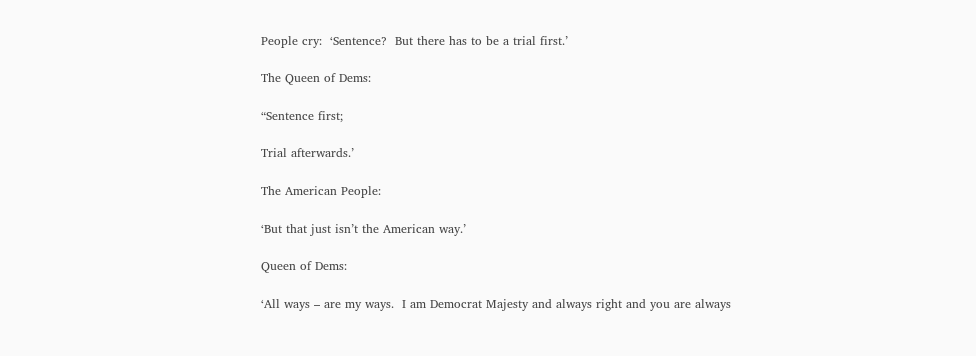People cry:  ‘Sentence?  But there has to be a trial first.’

The Queen of Dems:

“Sentence first;

Trial afterwards.’

The American People:

‘But that just isn’t the American way.’

Queen of Dems:

‘All ways – are my ways.  I am Democrat Majesty and always right and you are always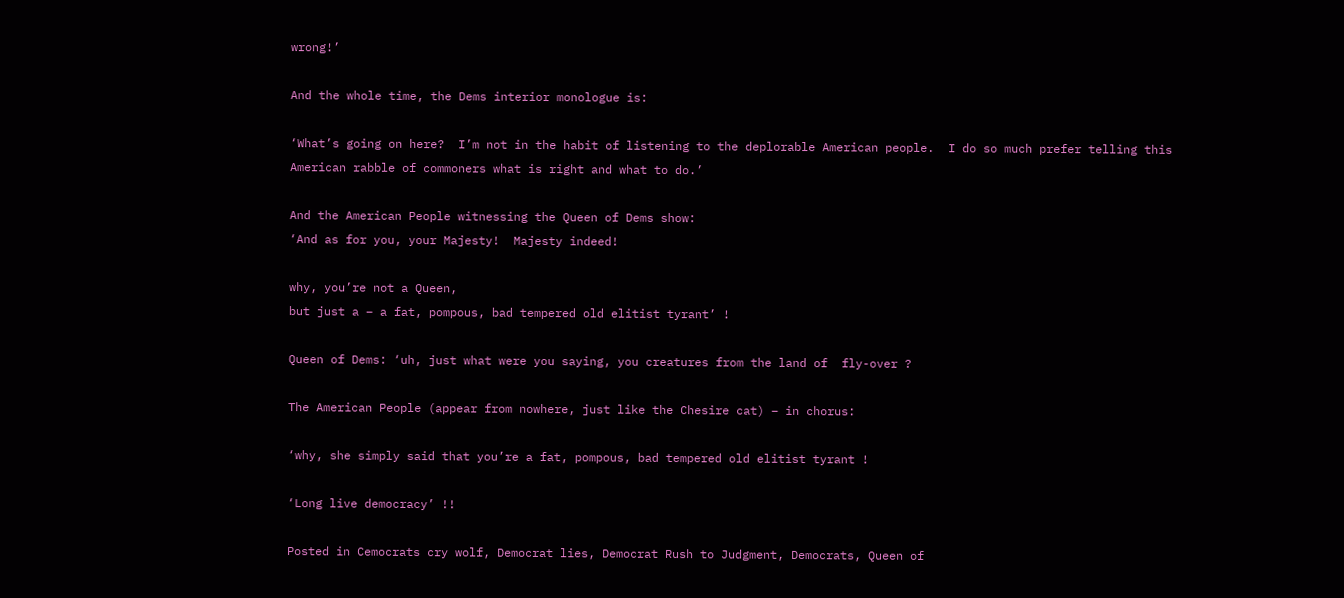wrong!’

And the whole time, the Dems interior monologue is:

‘What’s going on here?  I’m not in the habit of listening to the deplorable American people.  I do so much prefer telling this American rabble of commoners what is right and what to do.’

And the American People witnessing the Queen of Dems show:
‘And as for you, your Majesty!  Majesty indeed!

why, you’re not a Queen,
but just a – a fat, pompous, bad tempered old elitist tyrant’ !

Queen of Dems: ‘uh, just what were you saying, you creatures from the land of  fly-over ?

The American People (appear from nowhere, just like the Chesire cat) – in chorus:

‘why, she simply said that you’re a fat, pompous, bad tempered old elitist tyrant !

‘Long live democracy’ !!

Posted in Cemocrats cry wolf, Democrat lies, Democrat Rush to Judgment, Democrats, Queen of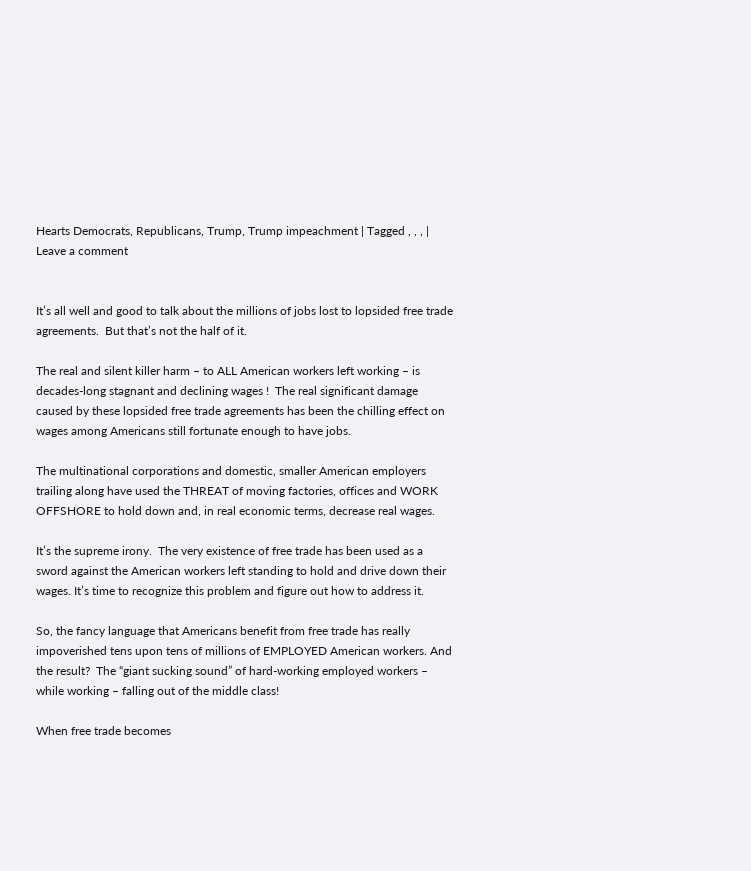Hearts Democrats, Republicans, Trump, Trump impeachment | Tagged , , , | Leave a comment


It’s all well and good to talk about the millions of jobs lost to lopsided free trade agreements.  But that’s not the half of it.

The real and silent killer harm – to ALL American workers left working – is decades-long stagnant and declining wages !  The real significant damage caused by these lopsided free trade agreements has been the chilling effect on wages among Americans still fortunate enough to have jobs.

The multinational corporations and domestic, smaller American employers trailing along have used the THREAT of moving factories, offices and WORK OFFSHORE to hold down and, in real economic terms, decrease real wages.

It’s the supreme irony.  The very existence of free trade has been used as a sword against the American workers left standing to hold and drive down their wages. It’s time to recognize this problem and figure out how to address it.

So, the fancy language that Americans benefit from free trade has really impoverished tens upon tens of millions of EMPLOYED American workers. And the result?  The “giant sucking sound” of hard-working employed workers – while working – falling out of the middle class!

When free trade becomes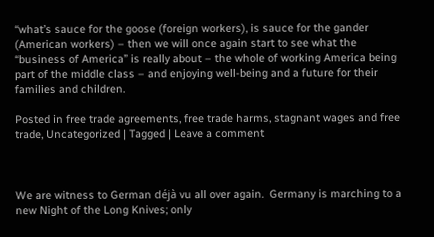“what’s sauce for the goose (foreign workers), is sauce for the gander (American workers) – then we will once again start to see what the “business of America” is really about – the whole of working America being part of the middle class – and enjoying well-being and a future for their families and children.

Posted in free trade agreements, free trade harms, stagnant wages and free trade, Uncategorized | Tagged | Leave a comment



We are witness to German déjà vu all over again.  Germany is marching to a new Night of the Long Knives; only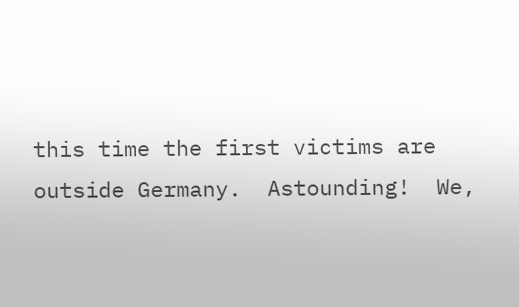this time the first victims are outside Germany.  Astounding!  We,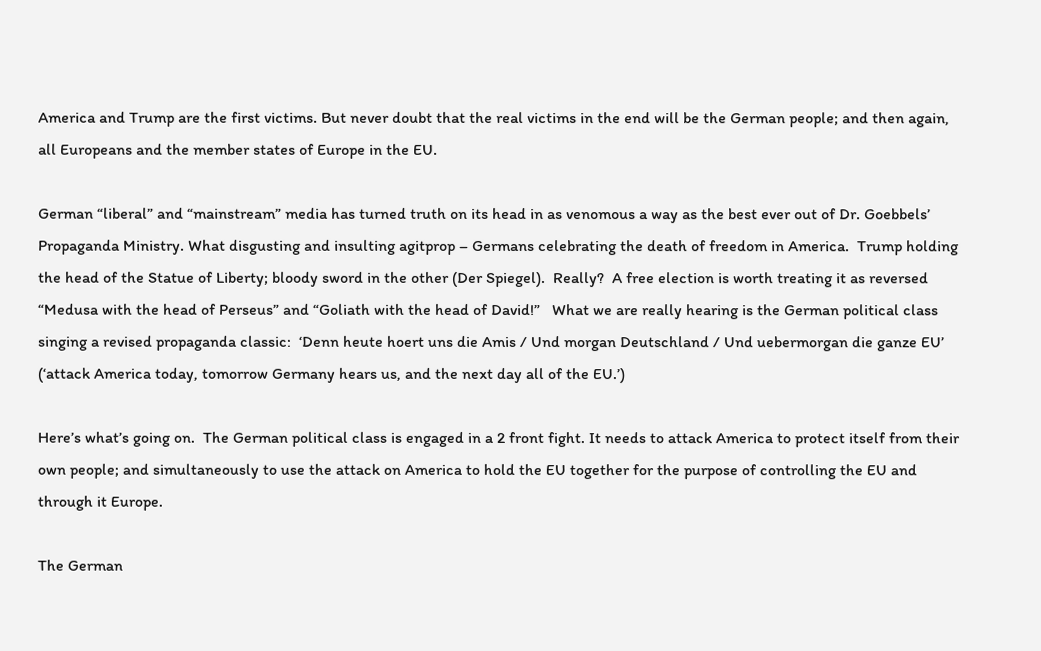America and Trump are the first victims. But never doubt that the real victims in the end will be the German people; and then again, all Europeans and the member states of Europe in the EU.

German “liberal” and “mainstream” media has turned truth on its head in as venomous a way as the best ever out of Dr. Goebbels’ Propaganda Ministry. What disgusting and insulting agitprop – Germans celebrating the death of freedom in America.  Trump holding the head of the Statue of Liberty; bloody sword in the other (Der Spiegel).  Really?  A free election is worth treating it as reversed “Medusa with the head of Perseus” and “Goliath with the head of David!”   What we are really hearing is the German political class singing a revised propaganda classic:  ‘Denn heute hoert uns die Amis / Und morgan Deutschland / Und uebermorgan die ganze EU’ (‘attack America today, tomorrow Germany hears us, and the next day all of the EU.’)

Here’s what’s going on.  The German political class is engaged in a 2 front fight. It needs to attack America to protect itself from their own people; and simultaneously to use the attack on America to hold the EU together for the purpose of controlling the EU and through it Europe.

The German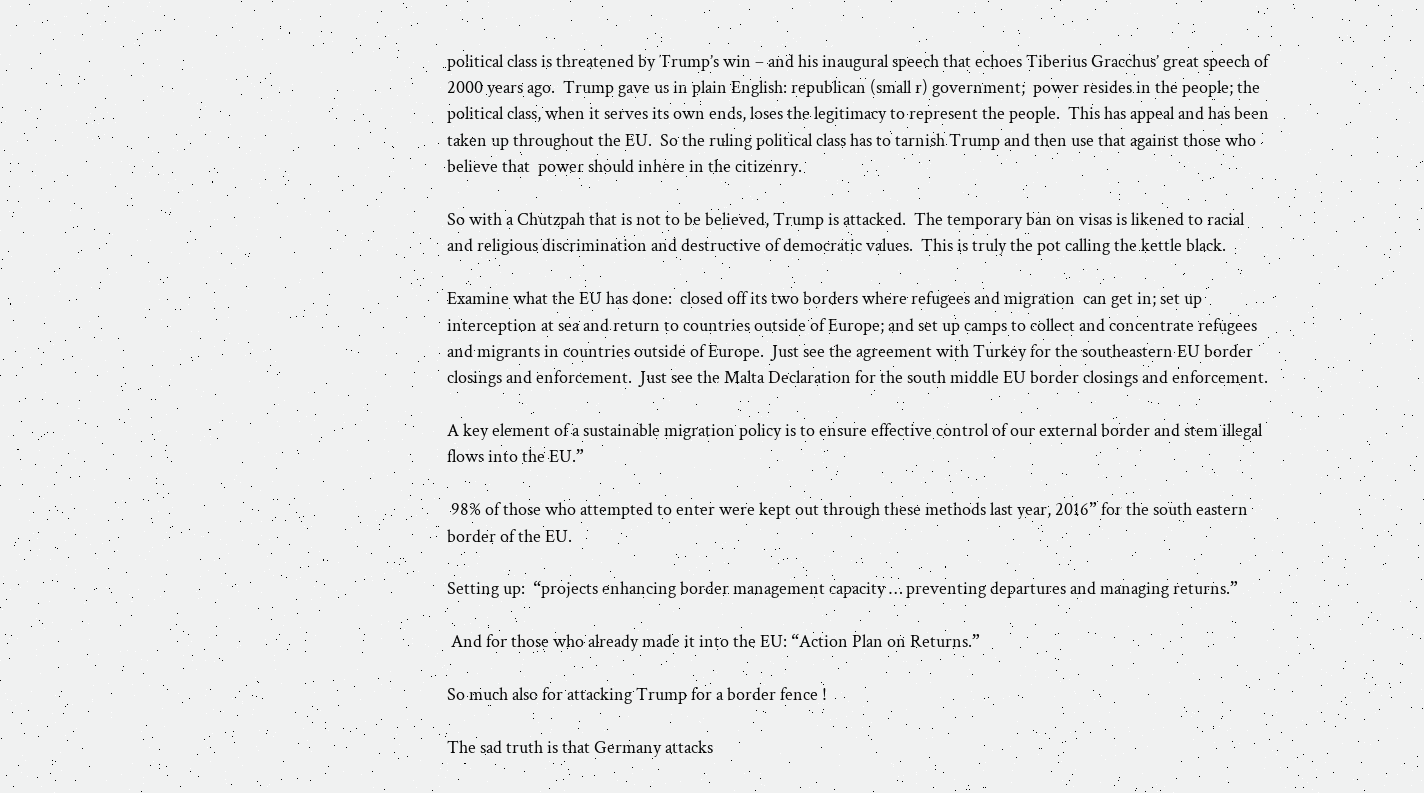political class is threatened by Trump’s win – and his inaugural speech that echoes Tiberius Gracchus’ great speech of 2000 years ago.  Trump gave us in plain English: republican (small r) government;  power resides in the people; the political class, when it serves its own ends, loses the legitimacy to represent the people.  This has appeal and has been taken up throughout the EU.  So the ruling political class has to tarnish Trump and then use that against those who believe that  power should inhere in the citizenry.

So with a Chutzpah that is not to be believed, Trump is attacked.  The temporary ban on visas is likened to racial and religious discrimination and destructive of democratic values.  This is truly the pot calling the kettle black.

Examine what the EU has done:  closed off its two borders where refugees and migration  can get in; set up interception at sea and return to countries outside of Europe; and set up camps to collect and concentrate refugees and migrants in countries outside of Europe.  Just see the agreement with Turkey for the southeastern EU border closings and enforcement.  Just see the Malta Declaration for the south middle EU border closings and enforcement.

A key element of a sustainable migration policy is to ensure effective control of our external border and stem illegal flows into the EU.”

 98% of those who attempted to enter were kept out through these methods last year, 2016” for the south eastern border of the EU.

Setting up:  “projects enhancing border management capacity … preventing departures and managing returns.”

 And for those who already made it into the EU: “Action Plan on Returns.”

So much also for attacking Trump for a border fence !

The sad truth is that Germany attacks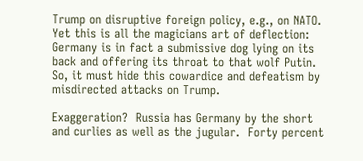Trump on disruptive foreign policy, e.g., on NATO.  Yet this is all the magicians art of deflection:  Germany is in fact a submissive dog lying on its back and offering its throat to that wolf Putin.  So, it must hide this cowardice and defeatism by misdirected attacks on Trump.

Exaggeration?  Russia has Germany by the short and curlies as well as the jugular.  Forty percent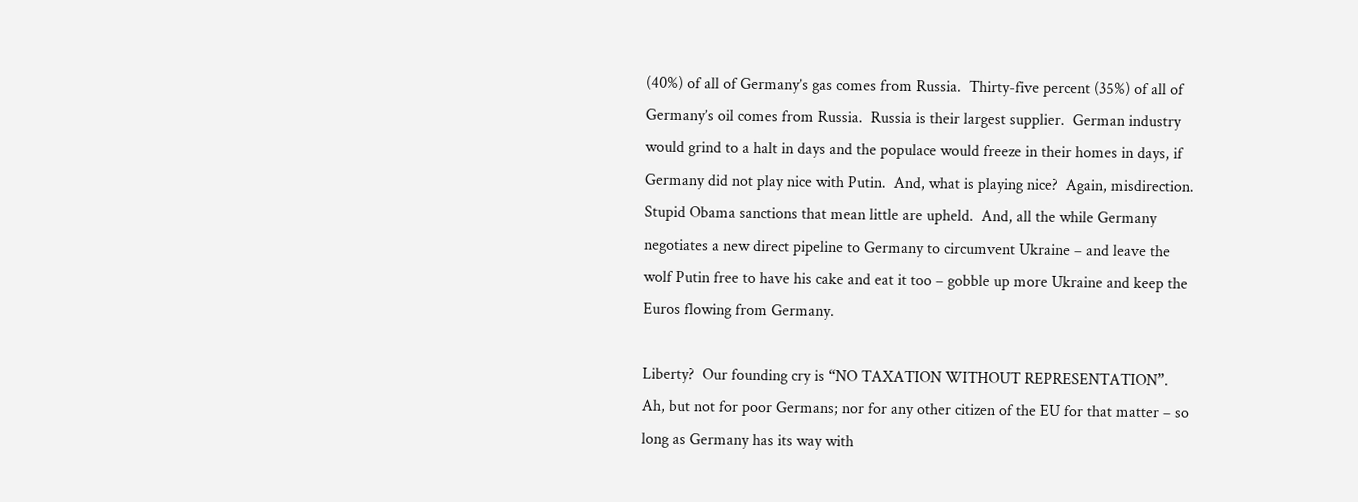(40%) of all of Germany’s gas comes from Russia.  Thirty-five percent (35%) of all of Germany’s oil comes from Russia.  Russia is their largest supplier.  German industry would grind to a halt in days and the populace would freeze in their homes in days, if Germany did not play nice with Putin.  And, what is playing nice?  Again, misdirection.  Stupid Obama sanctions that mean little are upheld.  And, all the while Germany negotiates a new direct pipeline to Germany to circumvent Ukraine – and leave the wolf Putin free to have his cake and eat it too – gobble up more Ukraine and keep the Euros flowing from Germany.

Liberty?  Our founding cry is “NO TAXATION WITHOUT REPRESENTATION”.  Ah, but not for poor Germans; nor for any other citizen of the EU for that matter – so long as Germany has its way with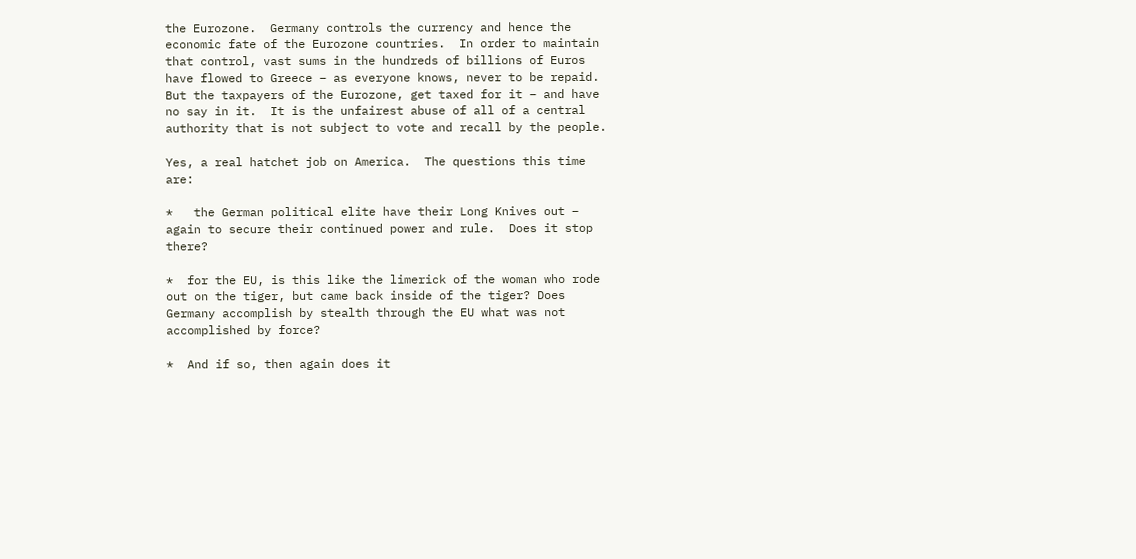the Eurozone.  Germany controls the currency and hence the economic fate of the Eurozone countries.  In order to maintain that control, vast sums in the hundreds of billions of Euros have flowed to Greece – as everyone knows, never to be repaid.  But the taxpayers of the Eurozone, get taxed for it – and have no say in it.  It is the unfairest abuse of all of a central authority that is not subject to vote and recall by the people.

Yes, a real hatchet job on America.  The questions this time are:

*   the German political elite have their Long Knives out – again to secure their continued power and rule.  Does it stop there?

*  for the EU, is this like the limerick of the woman who rode out on the tiger, but came back inside of the tiger? Does Germany accomplish by stealth through the EU what was not accomplished by force?

*  And if so, then again does it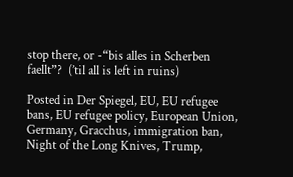stop there, or -“bis alles in Scherben faellt”?  (’til all is left in ruins)

Posted in Der Spiegel, EU, EU refugee bans, EU refugee policy, European Union, Germany, Gracchus, immigration ban, Night of the Long Knives, Trump,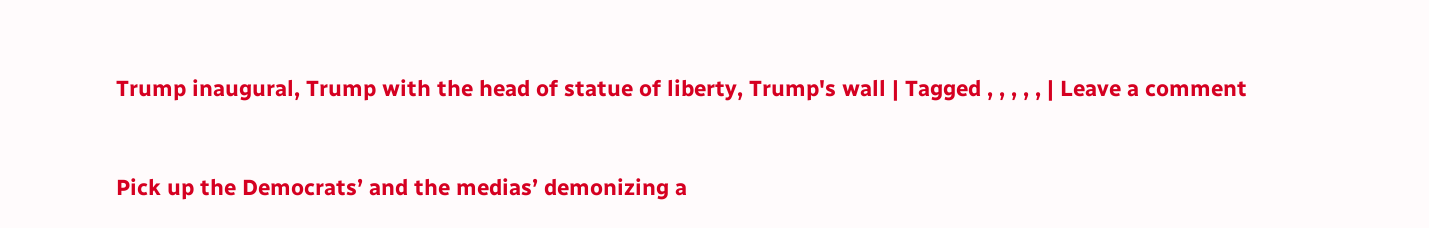Trump inaugural, Trump with the head of statue of liberty, Trump's wall | Tagged , , , , , | Leave a comment


Pick up the Democrats’ and the medias’ demonizing a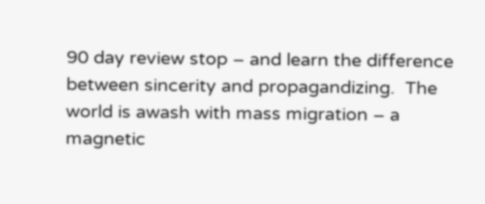90 day review stop – and learn the difference between sincerity and propagandizing.  The world is awash with mass migration – a magnetic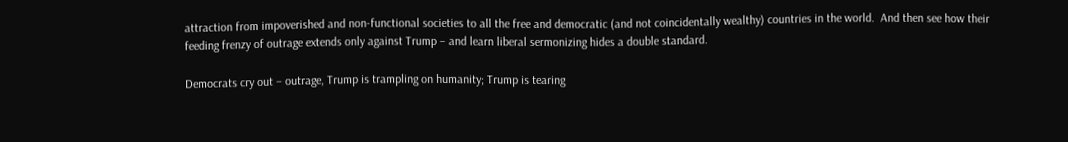attraction from impoverished and non-functional societies to all the free and democratic (and not coincidentally wealthy) countries in the world.  And then see how their feeding frenzy of outrage extends only against Trump – and learn liberal sermonizing hides a double standard.

Democrats cry out – outrage, Trump is trampling on humanity; Trump is tearing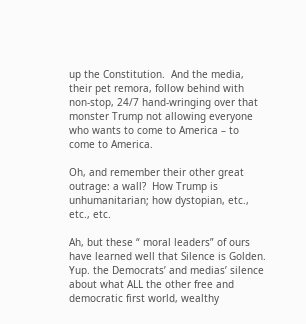up the Constitution.  And the media, their pet remora, follow behind with  non-stop, 24/7 hand-wringing over that monster Trump not allowing everyone who wants to come to America – to come to America.

Oh, and remember their other great outrage: a wall?  How Trump is unhumanitarian; how dystopian, etc., etc., etc.

Ah, but these “ moral leaders” of ours have learned well that Silence is Golden.  Yup. the Democrats’ and medias’ silence about what ALL the other free and democratic first world, wealthy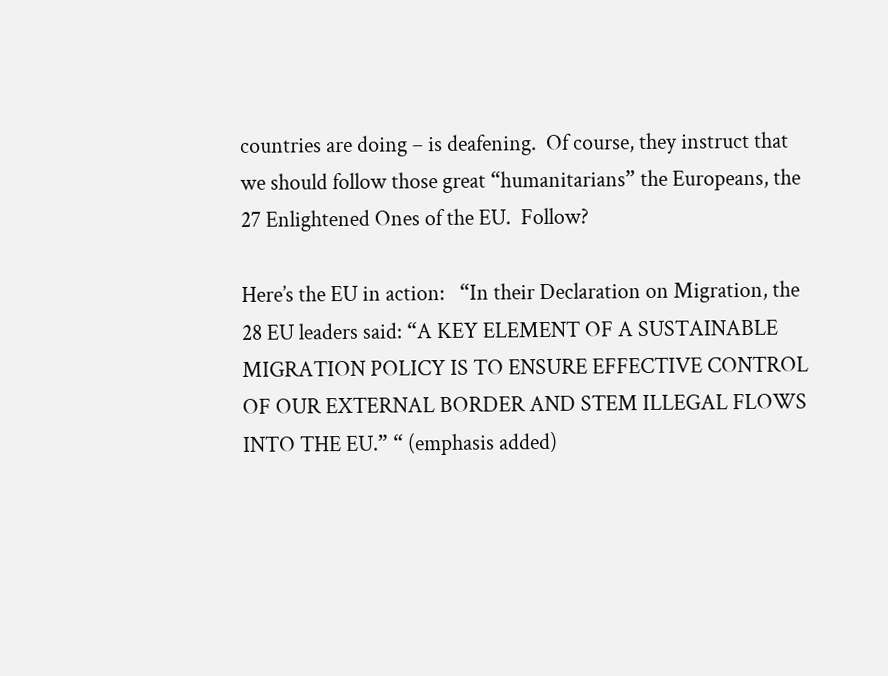countries are doing – is deafening.  Of course, they instruct that we should follow those great “humanitarians” the Europeans, the 27 Enlightened Ones of the EU.  Follow?

Here’s the EU in action:   “In their Declaration on Migration, the 28 EU leaders said: “A KEY ELEMENT OF A SUSTAINABLE MIGRATION POLICY IS TO ENSURE EFFECTIVE CONTROL OF OUR EXTERNAL BORDER AND STEM ILLEGAL FLOWS INTO THE EU.” “ (emphasis added)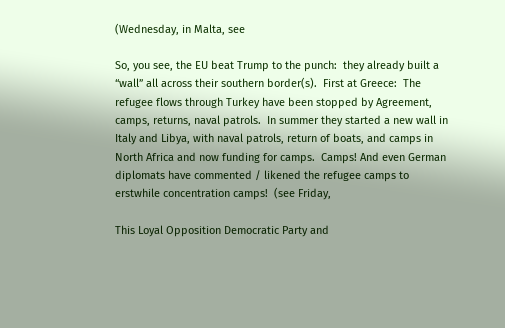(Wednesday, in Malta, see

So, you see, the EU beat Trump to the punch:  they already built a “wall” all across their southern border(s).  First at Greece:  The refugee flows through Turkey have been stopped by Agreement, camps, returns, naval patrols.  In summer they started a new wall in Italy and Libya, with naval patrols, return of boats, and camps in North Africa and now funding for camps.  Camps! And even German diplomats have commented / likened the refugee camps to erstwhile concentration camps!  (see Friday,

This Loyal Opposition Democratic Party and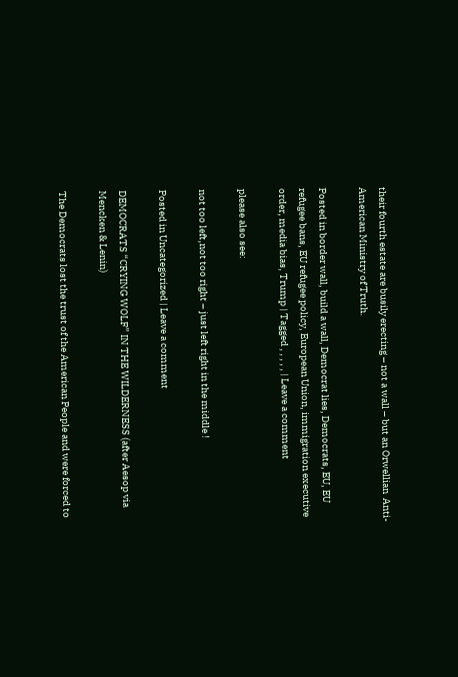their fourth estate are busily erecting – not a wall – but an Orwellian  Anti-American Ministry of Truth.

Posted in border wall, build a wall, Democrat lies, Democrats, EU, EU refugee bans, EU refugee policy, European Union, immigration executive order, media bias, Trump | Tagged , , , , , | Leave a comment

please also see:

not too left,not too right – just left right in the middle !

Posted in Uncategorized | Leave a comment

DEMOCRATS “CRYING WOLF” IN THE WILDERNESS (after Aesop via Mencken & Lenin)

The Democrats lost the trust of the American People and were forced to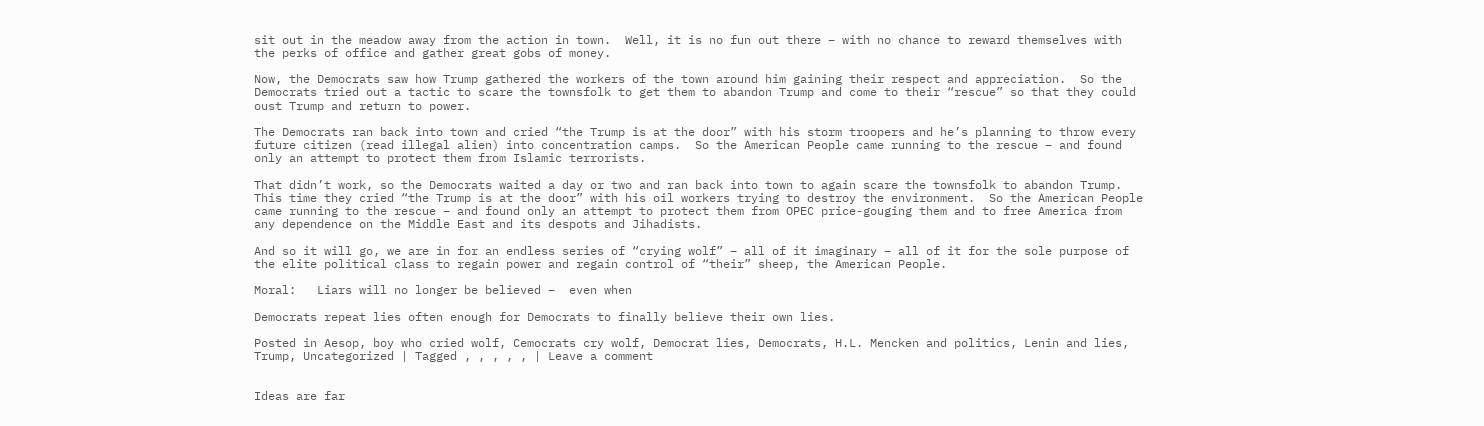sit out in the meadow away from the action in town.  Well, it is no fun out there – with no chance to reward themselves with the perks of office and gather great gobs of money.

Now, the Democrats saw how Trump gathered the workers of the town around him gaining their respect and appreciation.  So the Democrats tried out a tactic to scare the townsfolk to get them to abandon Trump and come to their “rescue” so that they could oust Trump and return to power.

The Democrats ran back into town and cried “the Trump is at the door” with his storm troopers and he’s planning to throw every future citizen (read illegal alien) into concentration camps.  So the American People came running to the rescue – and found only an attempt to protect them from Islamic terrorists.

That didn’t work, so the Democrats waited a day or two and ran back into town to again scare the townsfolk to abandon Trump.  This time they cried “the Trump is at the door” with his oil workers trying to destroy the environment.  So the American People came running to the rescue – and found only an attempt to protect them from OPEC price-gouging them and to free America from any dependence on the Middle East and its despots and Jihadists.

And so it will go, we are in for an endless series of “crying wolf” – all of it imaginary – all of it for the sole purpose of the elite political class to regain power and regain control of “their” sheep, the American People.

Moral:   Liars will no longer be believed –  even when

Democrats repeat lies often enough for Democrats to finally believe their own lies.

Posted in Aesop, boy who cried wolf, Cemocrats cry wolf, Democrat lies, Democrats, H.L. Mencken and politics, Lenin and lies, Trump, Uncategorized | Tagged , , , , , | Leave a comment


Ideas are far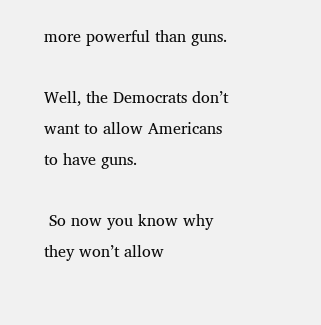more powerful than guns.

Well, the Democrats don’t want to allow Americans to have guns.

 So now you know why they won’t allow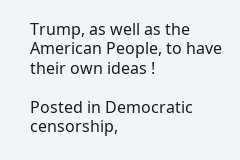Trump, as well as the American People, to have their own ideas !

Posted in Democratic censorship,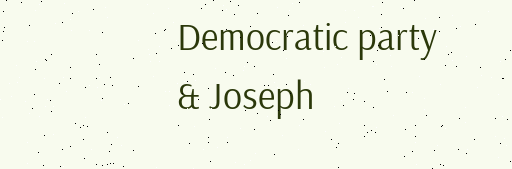Democratic party & Joseph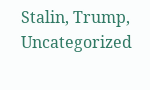Stalin, Trump, Uncategorized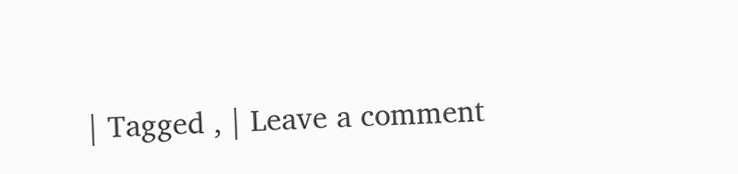| Tagged , | Leave a comment